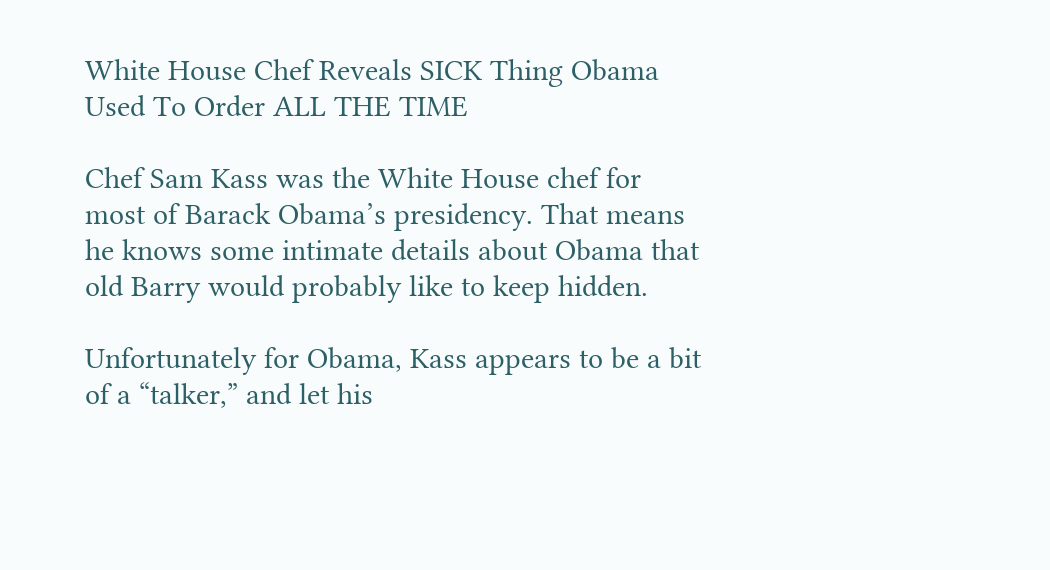White House Chef Reveals SICK Thing Obama Used To Order ALL THE TIME

Chef Sam Kass was the White House chef for most of Barack Obama’s presidency. That means he knows some intimate details about Obama that old Barry would probably like to keep hidden.

Unfortunately for Obama, Kass appears to be a bit of a “talker,” and let his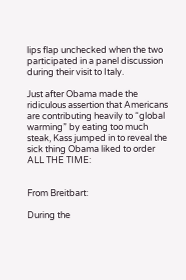lips flap unchecked when the two participated in a panel discussion during their visit to Italy.

Just after Obama made the ridiculous assertion that Americans are contributing heavily to “global warming” by eating too much steak, Kass jumped in to reveal the sick thing Obama liked to order ALL THE TIME:


From Breitbart:

During the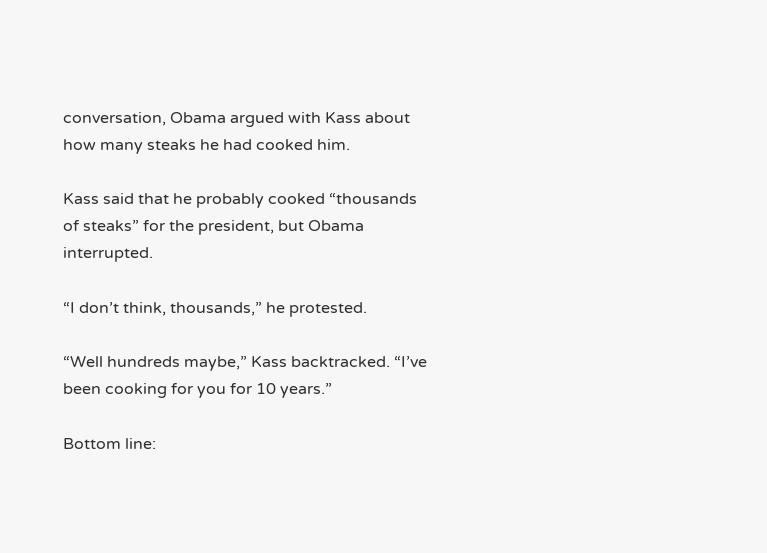conversation, Obama argued with Kass about how many steaks he had cooked him.

Kass said that he probably cooked “thousands of steaks” for the president, but Obama interrupted.

“I don’t think, thousands,” he protested.

“Well hundreds maybe,” Kass backtracked. “I’ve been cooking for you for 10 years.”

Bottom line: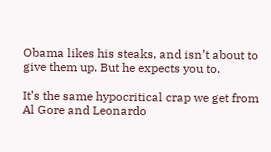Obama likes his steaks, and isn’t about to give them up. But he expects you to.

It’s the same hypocritical crap we get from Al Gore and Leonardo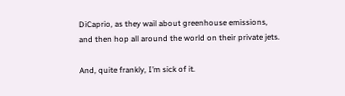DiCaprio, as they wail about greenhouse emissions, and then hop all around the world on their private jets.

And, quite frankly, I’m sick of it.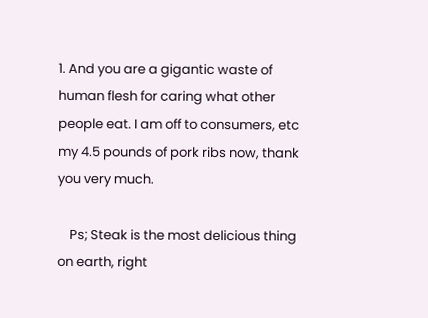1. And you are a gigantic waste of human flesh for caring what other people eat. I am off to consumers, etc my 4.5 pounds of pork ribs now, thank you very much.

    Ps; Steak is the most delicious thing on earth, right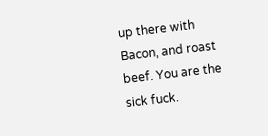up there with Bacon, and roast beef. You are the sick fuck.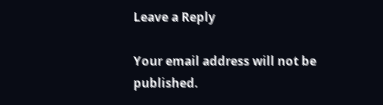Leave a Reply

Your email address will not be published.